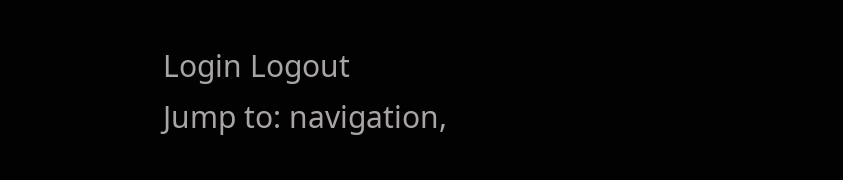Login Logout
Jump to: navigation,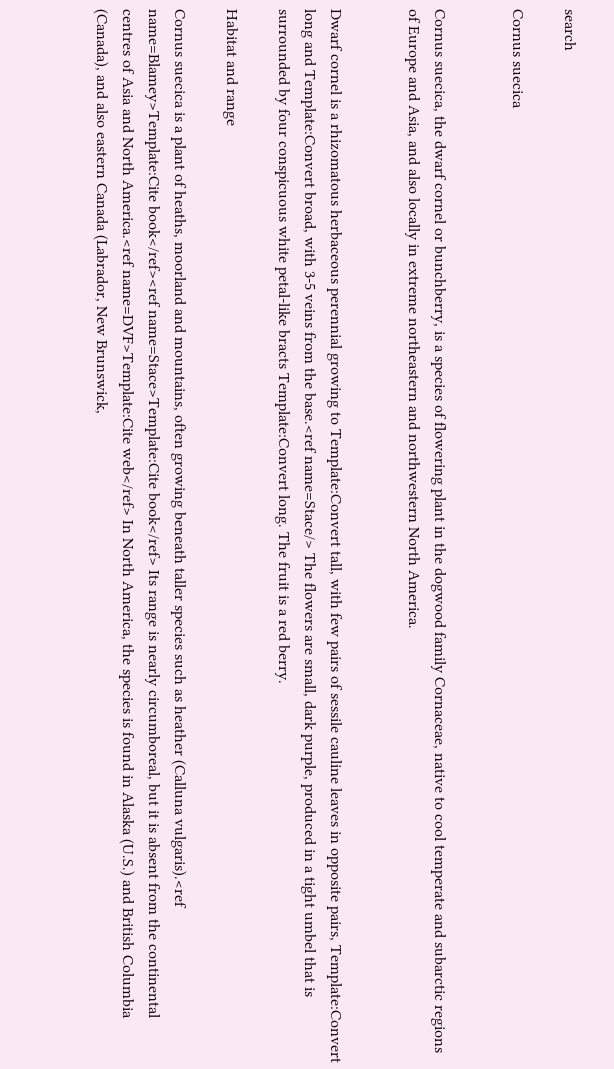search

Cornus suecica


Cornus suecica, the dwarf cornel or bunchberry, is a species of flowering plant in the dogwood family Cornaceae, native to cool temperate and subarctic regions of Europe and Asia, and also locally in extreme northeastern and northwestern North America.


Dwarf cornel is a rhizomatous herbaceous perennial growing to Template:Convert tall, with few pairs of sessile cauline leaves in opposite pairs, Template:Convert long and Template:Convert broad, with 3-5 veins from the base.<ref name=Stace/> The flowers are small, dark purple, produced in a tight umbel that is surrounded by four conspicuous white petal-like bracts Template:Convert long. The fruit is a red berry.

Habitat and range

Cornus suecica is a plant of heaths, moorland and mountains, often growing beneath taller species such as heather (Calluna vulgaris).<ref name=Blamey>Template:Cite book</ref><ref name=Stace>Template:Cite book</ref> Its range is nearly circumboreal, but it is absent from the continental centres of Asia and North America.<ref name=DVF>Template:Cite web</ref> In North America, the species is found in Alaska (U.S.) and British Columbia (Canada), and also eastern Canada (Labrador, New Brunswick,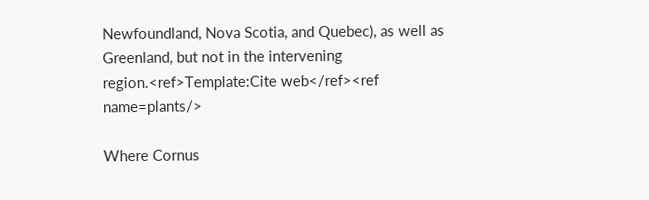Newfoundland, Nova Scotia, and Quebec), as well as Greenland, but not in the intervening region.<ref>Template:Cite web</ref><ref name=plants/>

Where Cornus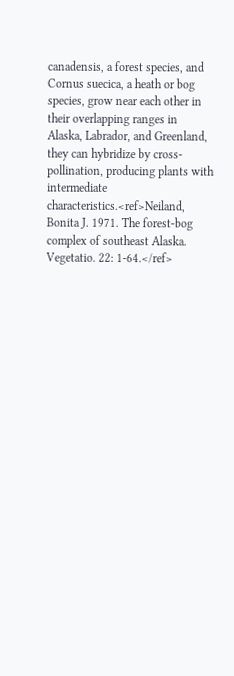canadensis, a forest species, and Cornus suecica, a heath or bog species, grow near each other in their overlapping ranges in Alaska, Labrador, and Greenland, they can hybridize by cross-pollination, producing plants with intermediate characteristics.<ref>Neiland, Bonita J. 1971. The forest-bog complex of southeast Alaska. Vegetatio. 22: 1-64.</ref>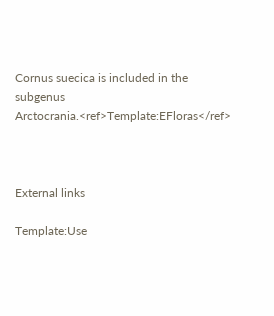Cornus suecica is included in the subgenus Arctocrania.<ref>Template:EFloras</ref>



External links

Template:Use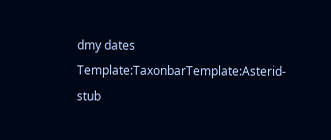dmy dates Template:TaxonbarTemplate:Asterid-stub